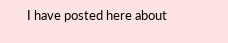I have posted here about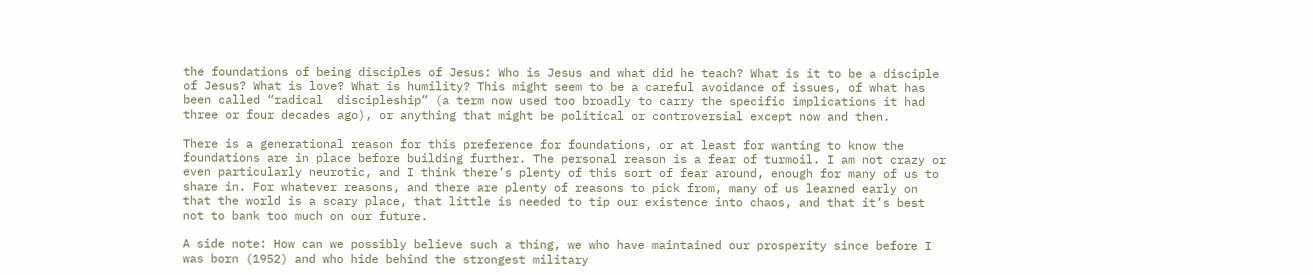the foundations of being disciples of Jesus: Who is Jesus and what did he teach? What is it to be a disciple of Jesus? What is love? What is humility? This might seem to be a careful avoidance of issues, of what has been called “radical  discipleship” (a term now used too broadly to carry the specific implications it had three or four decades ago), or anything that might be political or controversial except now and then.

There is a generational reason for this preference for foundations, or at least for wanting to know the foundations are in place before building further. The personal reason is a fear of turmoil. I am not crazy or even particularly neurotic, and I think there’s plenty of this sort of fear around, enough for many of us to share in. For whatever reasons, and there are plenty of reasons to pick from, many of us learned early on that the world is a scary place, that little is needed to tip our existence into chaos, and that it’s best not to bank too much on our future.

A side note: How can we possibly believe such a thing, we who have maintained our prosperity since before I was born (1952) and who hide behind the strongest military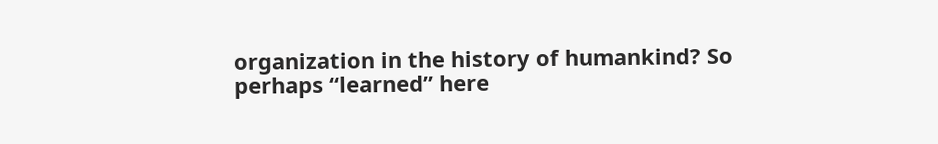organization in the history of humankind? So perhaps “learned” here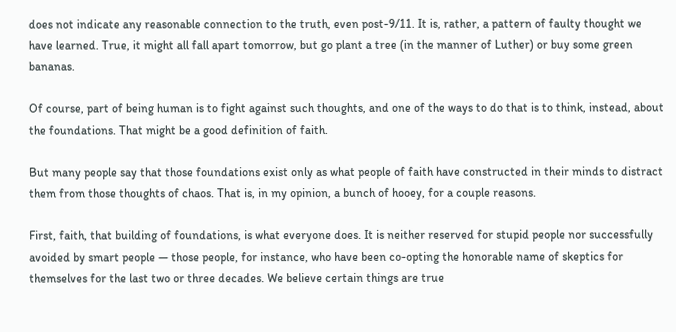does not indicate any reasonable connection to the truth, even post-9/11. It is, rather, a pattern of faulty thought we have learned. True, it might all fall apart tomorrow, but go plant a tree (in the manner of Luther) or buy some green bananas.

Of course, part of being human is to fight against such thoughts, and one of the ways to do that is to think, instead, about the foundations. That might be a good definition of faith.

But many people say that those foundations exist only as what people of faith have constructed in their minds to distract them from those thoughts of chaos. That is, in my opinion, a bunch of hooey, for a couple reasons.

First, faith, that building of foundations, is what everyone does. It is neither reserved for stupid people nor successfully avoided by smart people — those people, for instance, who have been co-opting the honorable name of skeptics for themselves for the last two or three decades. We believe certain things are true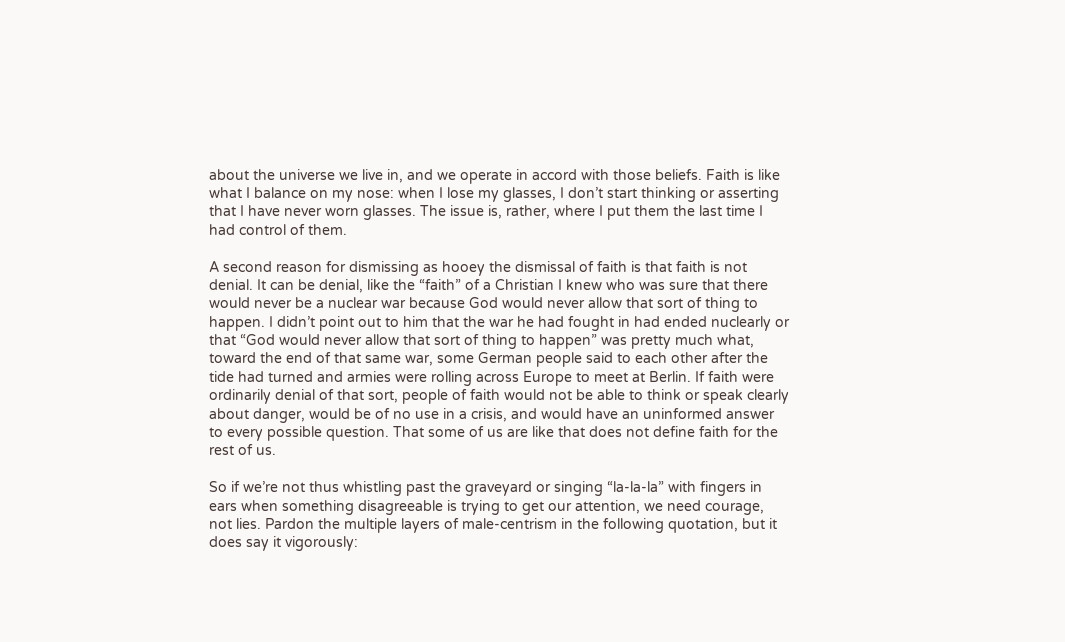about the universe we live in, and we operate in accord with those beliefs. Faith is like what I balance on my nose: when I lose my glasses, I don’t start thinking or asserting that I have never worn glasses. The issue is, rather, where I put them the last time I had control of them.

A second reason for dismissing as hooey the dismissal of faith is that faith is not denial. It can be denial, like the “faith” of a Christian I knew who was sure that there would never be a nuclear war because God would never allow that sort of thing to happen. I didn’t point out to him that the war he had fought in had ended nuclearly or that “God would never allow that sort of thing to happen” was pretty much what, toward the end of that same war, some German people said to each other after the tide had turned and armies were rolling across Europe to meet at Berlin. If faith were ordinarily denial of that sort, people of faith would not be able to think or speak clearly about danger, would be of no use in a crisis, and would have an uninformed answer to every possible question. That some of us are like that does not define faith for the rest of us.

So if we’re not thus whistling past the graveyard or singing “la-la-la” with fingers in ears when something disagreeable is trying to get our attention, we need courage, not lies. Pardon the multiple layers of male-centrism in the following quotation, but it does say it vigorously: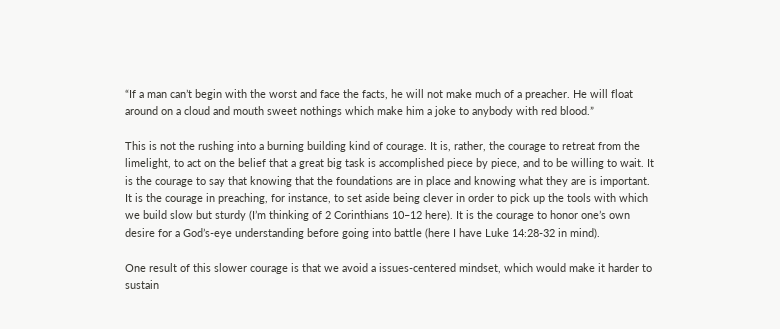“If a man can’t begin with the worst and face the facts, he will not make much of a preacher. He will float around on a cloud and mouth sweet nothings which make him a joke to anybody with red blood.”

This is not the rushing into a burning building kind of courage. It is, rather, the courage to retreat from the limelight, to act on the belief that a great big task is accomplished piece by piece, and to be willing to wait. It is the courage to say that knowing that the foundations are in place and knowing what they are is important. It is the courage in preaching, for instance, to set aside being clever in order to pick up the tools with which we build slow but sturdy (I’m thinking of 2 Corinthians 10–12 here). It is the courage to honor one’s own desire for a God’s-eye understanding before going into battle (here I have Luke 14:28-32 in mind).

One result of this slower courage is that we avoid a issues-centered mindset, which would make it harder to sustain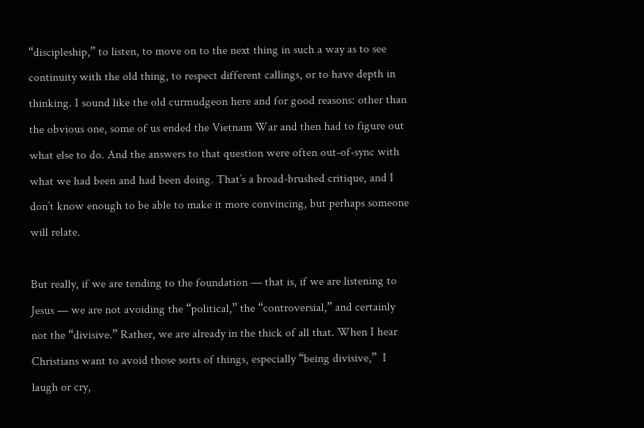“discipleship,” to listen, to move on to the next thing in such a way as to see continuity with the old thing, to respect different callings, or to have depth in thinking. I sound like the old curmudgeon here and for good reasons: other than the obvious one, some of us ended the Vietnam War and then had to figure out what else to do. And the answers to that question were often out-of-sync with what we had been and had been doing. That’s a broad-brushed critique, and I don’t know enough to be able to make it more convincing, but perhaps someone will relate.

But really, if we are tending to the foundation — that is, if we are listening to Jesus — we are not avoiding the “political,” the “controversial,” and certainly not the “divisive.” Rather, we are already in the thick of all that. When I hear Christians want to avoid those sorts of things, especially “being divisive,”  I laugh or cry,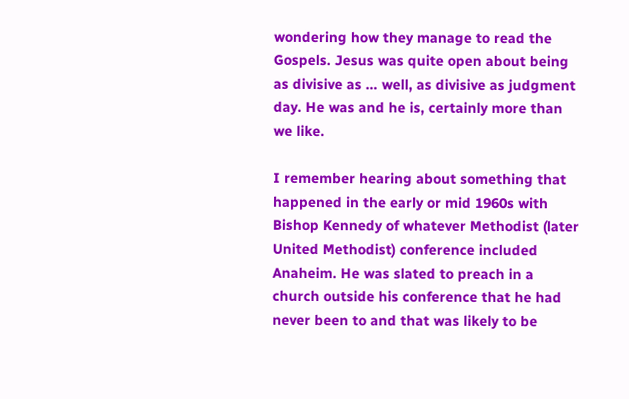wondering how they manage to read the Gospels. Jesus was quite open about being as divisive as … well, as divisive as judgment day. He was and he is, certainly more than we like.

I remember hearing about something that happened in the early or mid 1960s with Bishop Kennedy of whatever Methodist (later United Methodist) conference included Anaheim. He was slated to preach in a church outside his conference that he had never been to and that was likely to be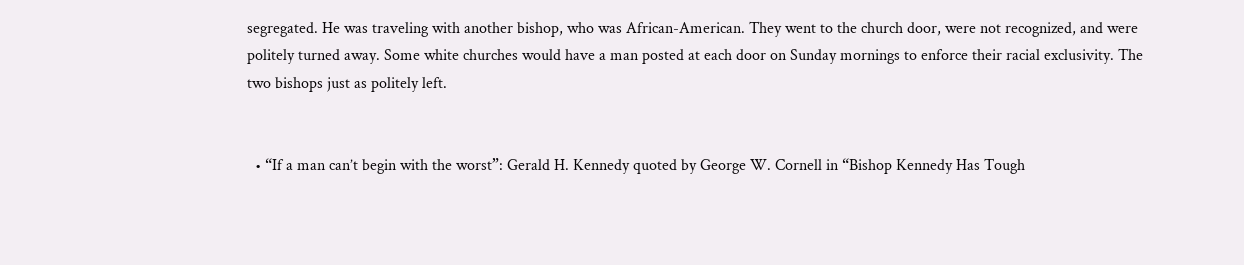segregated. He was traveling with another bishop, who was African-American. They went to the church door, were not recognized, and were politely turned away. Some white churches would have a man posted at each door on Sunday mornings to enforce their racial exclusivity. The two bishops just as politely left.


  • “If a man can’t begin with the worst”: Gerald H. Kennedy quoted by George W. Cornell in “Bishop Kennedy Has Tough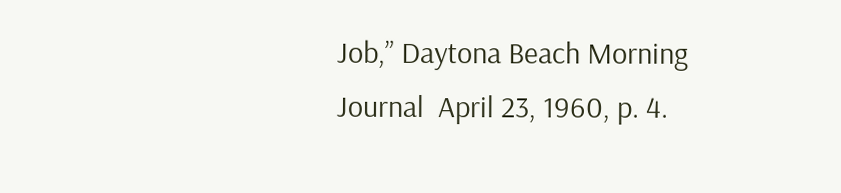Job,” Daytona Beach Morning Journal  April 23, 1960, p. 4.